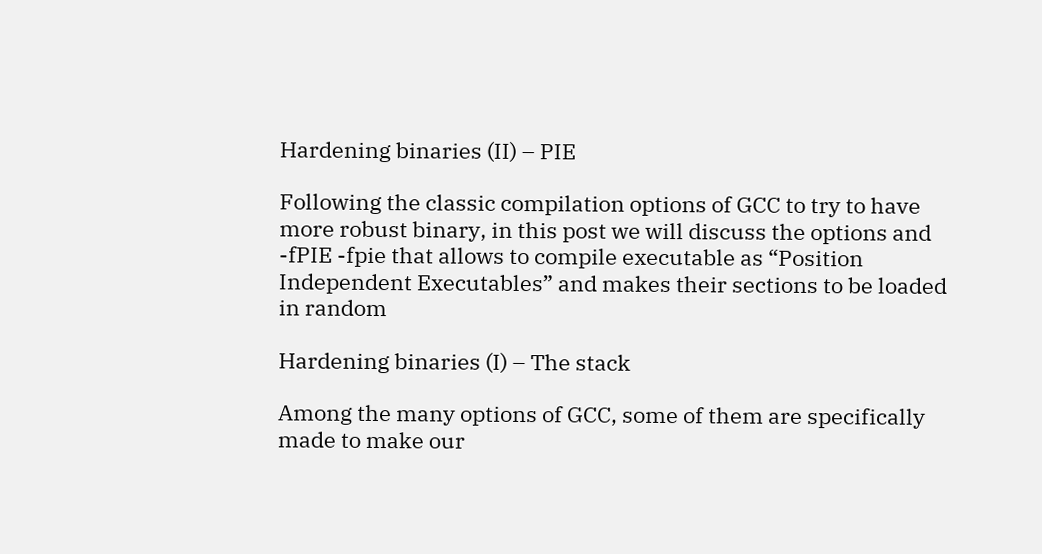Hardening binaries (II) – PIE

Following the classic compilation options of GCC to try to have more robust binary, in this post we will discuss the options and -fPIE -fpie that allows to compile executable as “Position Independent Executables” and makes their sections to be loaded in random

Hardening binaries (I) – The stack

Among the many options of GCC, some of them are specifically made to make our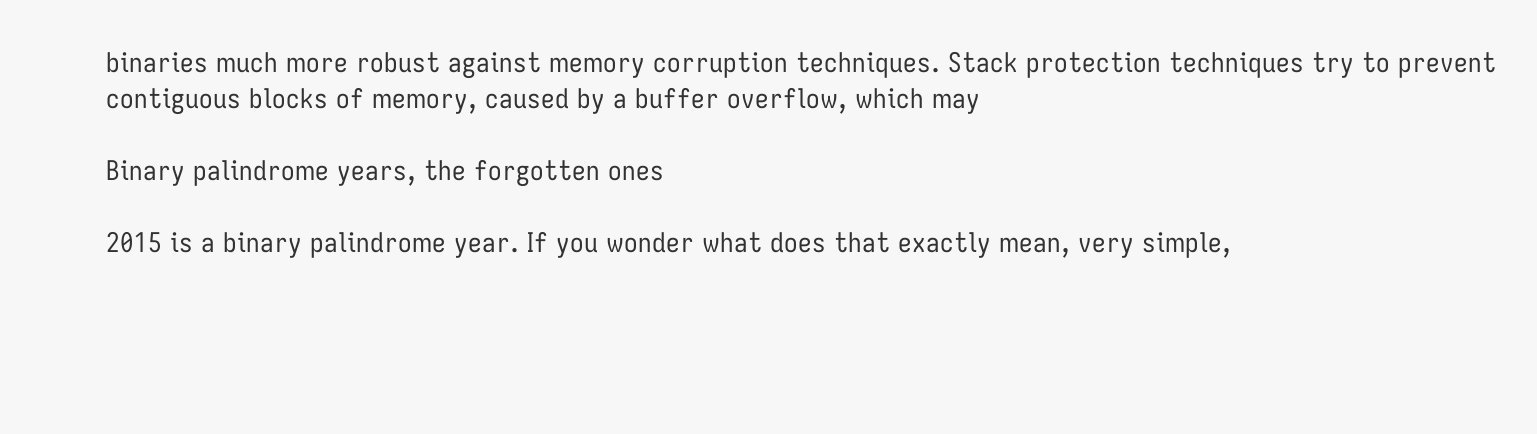binaries much more robust against memory corruption techniques. Stack protection techniques try to prevent contiguous blocks of memory, caused by a buffer overflow, which may

Binary palindrome years, the forgotten ones

2015 is a binary palindrome year. If you wonder what does that exactly mean, very simple,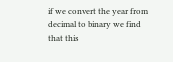if we convert the year from decimal to binary we find that this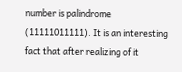number is palindrome (11111011111). It is an interesting fact that after realizing of it